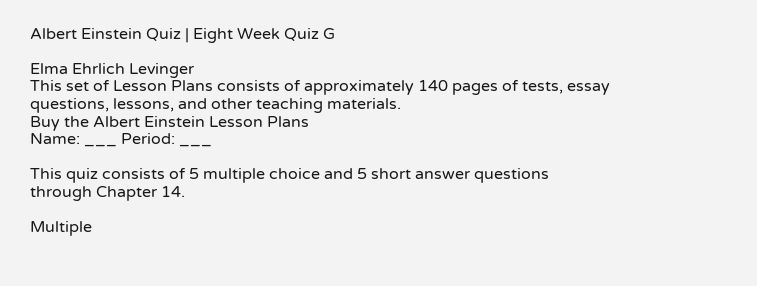Albert Einstein Quiz | Eight Week Quiz G

Elma Ehrlich Levinger
This set of Lesson Plans consists of approximately 140 pages of tests, essay questions, lessons, and other teaching materials.
Buy the Albert Einstein Lesson Plans
Name: ___ Period: ___

This quiz consists of 5 multiple choice and 5 short answer questions through Chapter 14.

Multiple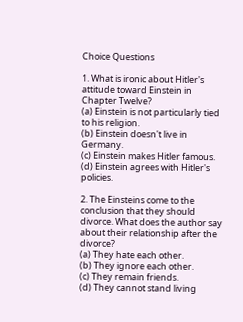Choice Questions

1. What is ironic about Hitler's attitude toward Einstein in Chapter Twelve?
(a) Einstein is not particularly tied to his religion.
(b) Einstein doesn't live in Germany.
(c) Einstein makes Hitler famous.
(d) Einstein agrees with Hitler's policies.

2. The Einsteins come to the conclusion that they should divorce. What does the author say about their relationship after the divorce?
(a) They hate each other.
(b) They ignore each other.
(c) They remain friends.
(d) They cannot stand living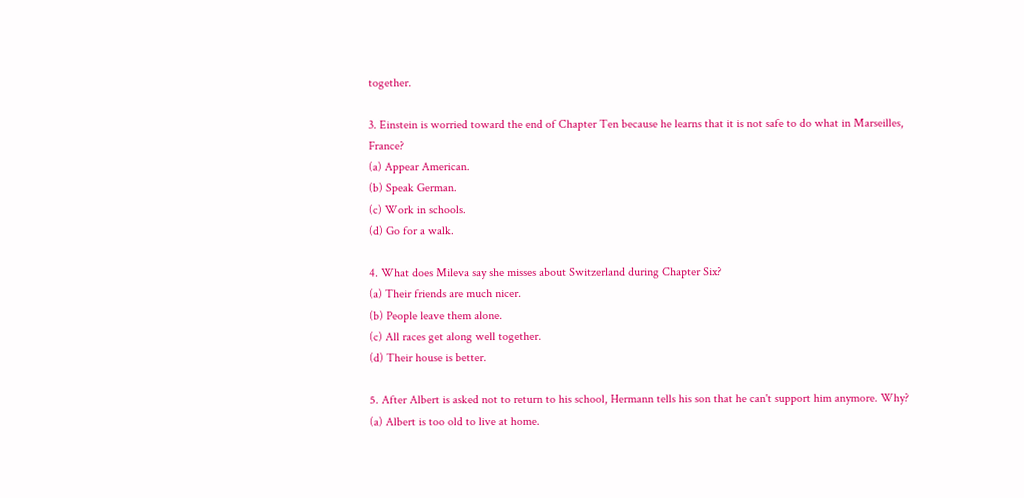together.

3. Einstein is worried toward the end of Chapter Ten because he learns that it is not safe to do what in Marseilles, France?
(a) Appear American.
(b) Speak German.
(c) Work in schools.
(d) Go for a walk.

4. What does Mileva say she misses about Switzerland during Chapter Six?
(a) Their friends are much nicer.
(b) People leave them alone.
(c) All races get along well together.
(d) Their house is better.

5. After Albert is asked not to return to his school, Hermann tells his son that he can't support him anymore. Why?
(a) Albert is too old to live at home.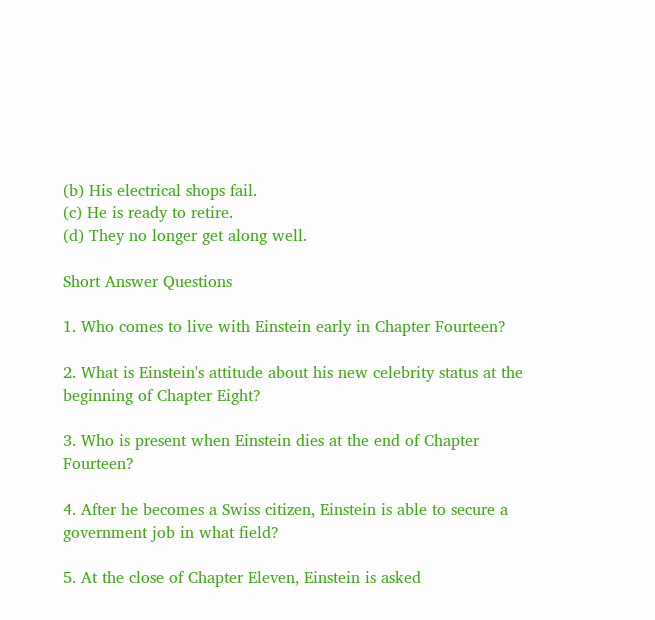(b) His electrical shops fail.
(c) He is ready to retire.
(d) They no longer get along well.

Short Answer Questions

1. Who comes to live with Einstein early in Chapter Fourteen?

2. What is Einstein's attitude about his new celebrity status at the beginning of Chapter Eight?

3. Who is present when Einstein dies at the end of Chapter Fourteen?

4. After he becomes a Swiss citizen, Einstein is able to secure a government job in what field?

5. At the close of Chapter Eleven, Einstein is asked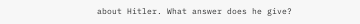about Hitler. What answer does he give?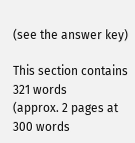(see the answer key)

This section contains 321 words
(approx. 2 pages at 300 words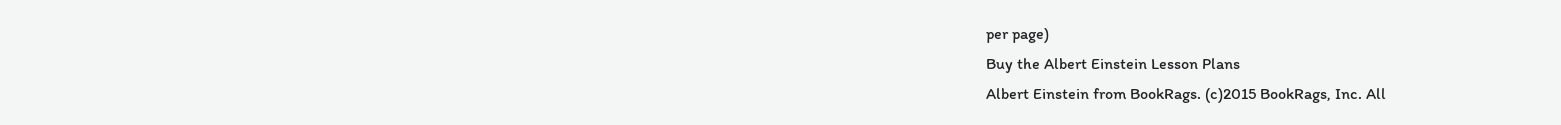per page)
Buy the Albert Einstein Lesson Plans
Albert Einstein from BookRags. (c)2015 BookRags, Inc. All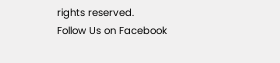rights reserved.
Follow Us on Facebook